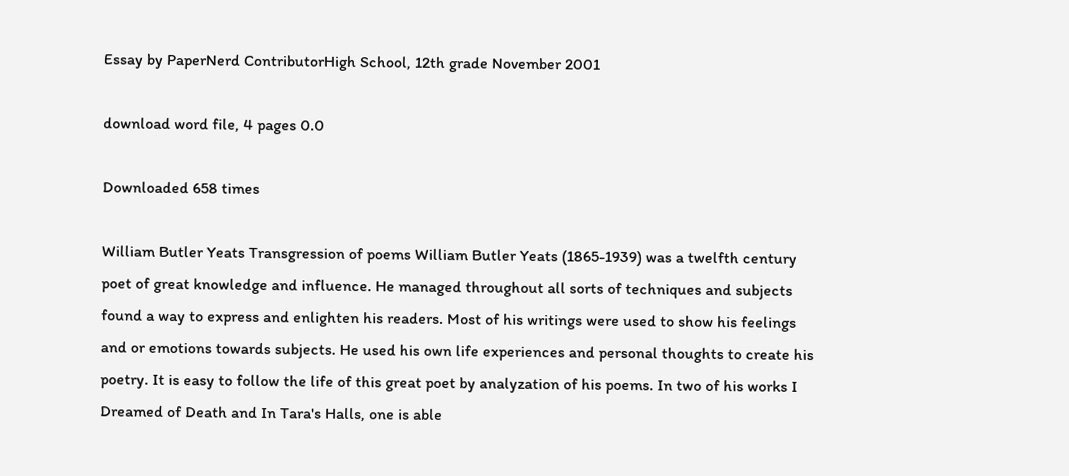Essay by PaperNerd ContributorHigh School, 12th grade November 2001

download word file, 4 pages 0.0

Downloaded 658 times

William Butler Yeats Transgression of poems William Butler Yeats (1865-1939) was a twelfth century poet of great knowledge and influence. He managed throughout all sorts of techniques and subjects found a way to express and enlighten his readers. Most of his writings were used to show his feelings and or emotions towards subjects. He used his own life experiences and personal thoughts to create his poetry. It is easy to follow the life of this great poet by analyzation of his poems. In two of his works I Dreamed of Death and In Tara's Halls, one is able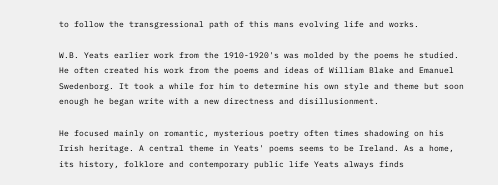to follow the transgressional path of this mans evolving life and works.

W.B. Yeats earlier work from the 1910-1920's was molded by the poems he studied. He often created his work from the poems and ideas of William Blake and Emanuel Swedenborg. It took a while for him to determine his own style and theme but soon enough he began write with a new directness and disillusionment.

He focused mainly on romantic, mysterious poetry often times shadowing on his Irish heritage. A central theme in Yeats' poems seems to be Ireland. As a home, its history, folklore and contemporary public life Yeats always finds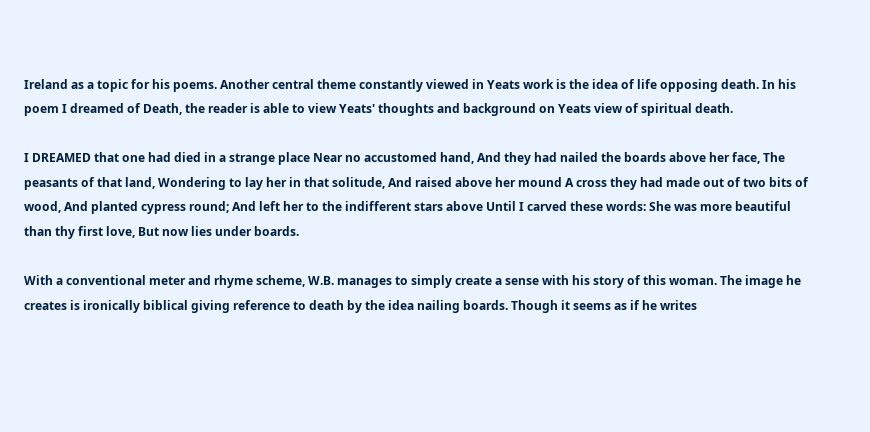Ireland as a topic for his poems. Another central theme constantly viewed in Yeats work is the idea of life opposing death. In his poem I dreamed of Death, the reader is able to view Yeats' thoughts and background on Yeats view of spiritual death.

I DREAMED that one had died in a strange place Near no accustomed hand, And they had nailed the boards above her face, The peasants of that land, Wondering to lay her in that solitude, And raised above her mound A cross they had made out of two bits of wood, And planted cypress round; And left her to the indifferent stars above Until I carved these words: She was more beautiful than thy first love, But now lies under boards.

With a conventional meter and rhyme scheme, W.B. manages to simply create a sense with his story of this woman. The image he creates is ironically biblical giving reference to death by the idea nailing boards. Though it seems as if he writes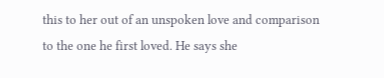this to her out of an unspoken love and comparison to the one he first loved. He says she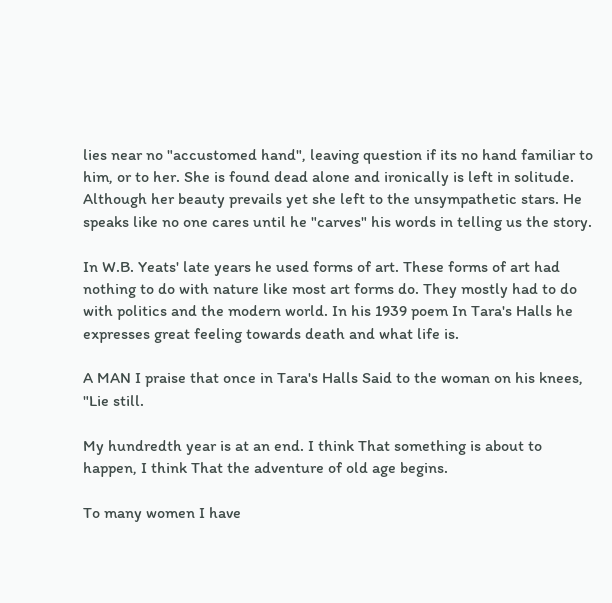lies near no "accustomed hand", leaving question if its no hand familiar to him, or to her. She is found dead alone and ironically is left in solitude. Although her beauty prevails yet she left to the unsympathetic stars. He speaks like no one cares until he "carves" his words in telling us the story.

In W.B. Yeats' late years he used forms of art. These forms of art had nothing to do with nature like most art forms do. They mostly had to do with politics and the modern world. In his 1939 poem In Tara's Halls he expresses great feeling towards death and what life is.

A MAN I praise that once in Tara's Halls Said to the woman on his knees, "Lie still.

My hundredth year is at an end. I think That something is about to happen, I think That the adventure of old age begins.

To many women I have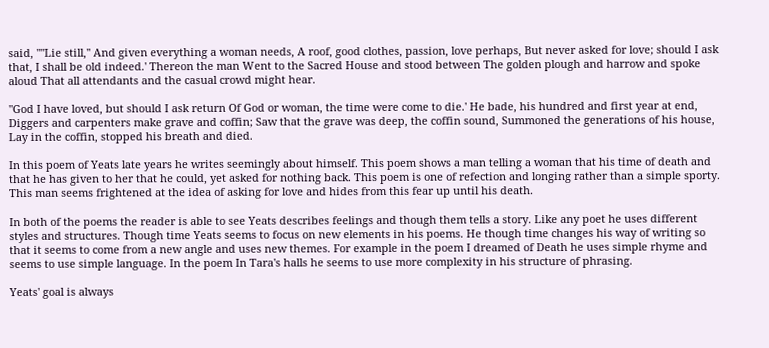said, ""Lie still,'' And given everything a woman needs, A roof, good clothes, passion, love perhaps, But never asked for love; should I ask that, I shall be old indeed.' Thereon the man Went to the Sacred House and stood between The golden plough and harrow and spoke aloud That all attendants and the casual crowd might hear.

"God I have loved, but should I ask return Of God or woman, the time were come to die.' He bade, his hundred and first year at end, Diggers and carpenters make grave and coffin; Saw that the grave was deep, the coffin sound, Summoned the generations of his house, Lay in the coffin, stopped his breath and died.

In this poem of Yeats late years he writes seemingly about himself. This poem shows a man telling a woman that his time of death and that he has given to her that he could, yet asked for nothing back. This poem is one of refection and longing rather than a simple sporty. This man seems frightened at the idea of asking for love and hides from this fear up until his death.

In both of the poems the reader is able to see Yeats describes feelings and though them tells a story. Like any poet he uses different styles and structures. Though time Yeats seems to focus on new elements in his poems. He though time changes his way of writing so that it seems to come from a new angle and uses new themes. For example in the poem I dreamed of Death he uses simple rhyme and seems to use simple language. In the poem In Tara's halls he seems to use more complexity in his structure of phrasing.

Yeats' goal is always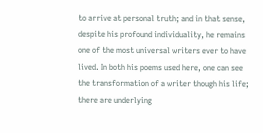to arrive at personal truth; and in that sense, despite his profound individuality, he remains one of the most universal writers ever to have lived. In both his poems used here, one can see the transformation of a writer though his life; there are underlying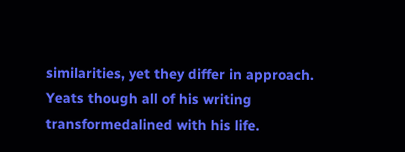similarities, yet they differ in approach. Yeats though all of his writing transformedalined with his life.